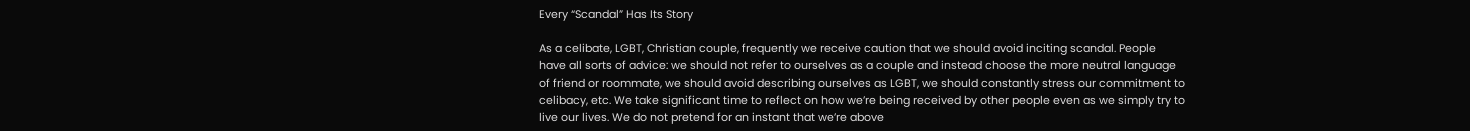Every “Scandal” Has Its Story

As a celibate, LGBT, Christian couple, frequently we receive caution that we should avoid inciting scandal. People have all sorts of advice: we should not refer to ourselves as a couple and instead choose the more neutral language of friend or roommate, we should avoid describing ourselves as LGBT, we should constantly stress our commitment to celibacy, etc. We take significant time to reflect on how we’re being received by other people even as we simply try to live our lives. We do not pretend for an instant that we’re above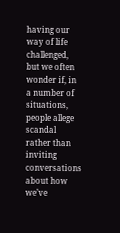having our way of life challenged, but we often wonder if, in a number of situations, people allege scandal rather than inviting conversations about how we’ve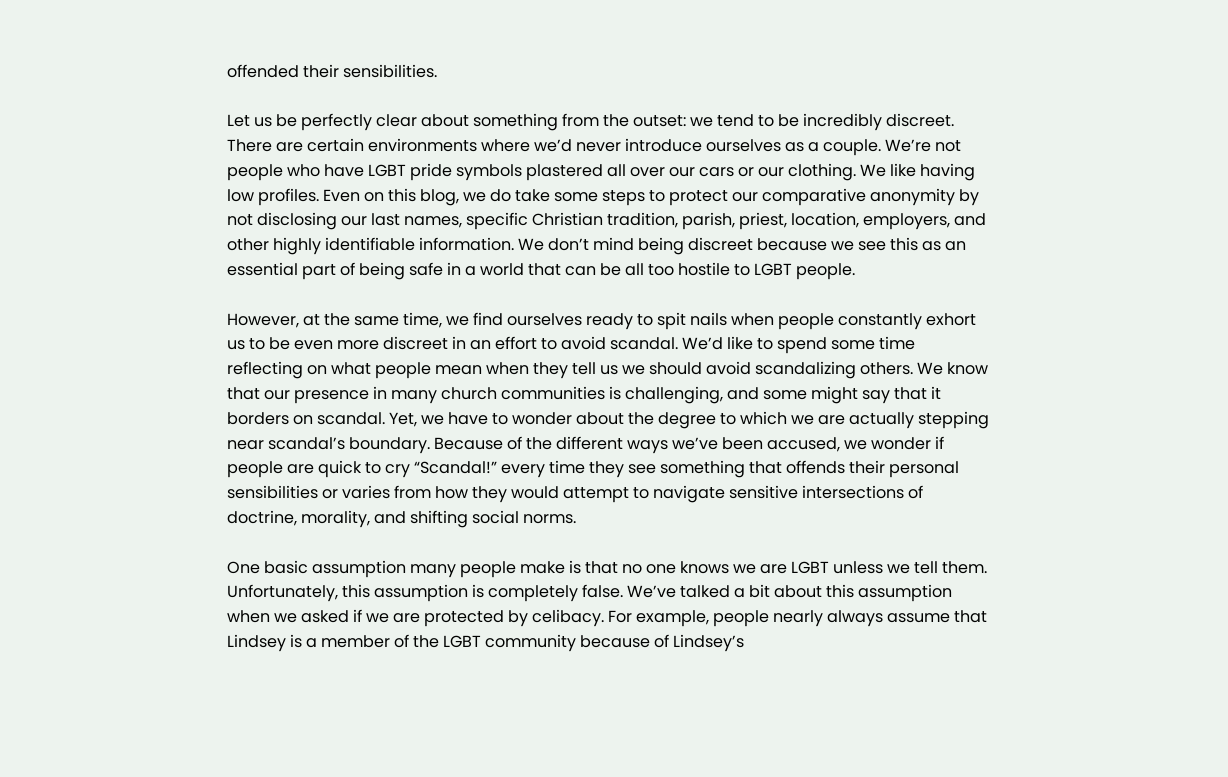offended their sensibilities.

Let us be perfectly clear about something from the outset: we tend to be incredibly discreet. There are certain environments where we’d never introduce ourselves as a couple. We’re not people who have LGBT pride symbols plastered all over our cars or our clothing. We like having low profiles. Even on this blog, we do take some steps to protect our comparative anonymity by not disclosing our last names, specific Christian tradition, parish, priest, location, employers, and other highly identifiable information. We don’t mind being discreet because we see this as an essential part of being safe in a world that can be all too hostile to LGBT people.

However, at the same time, we find ourselves ready to spit nails when people constantly exhort us to be even more discreet in an effort to avoid scandal. We’d like to spend some time reflecting on what people mean when they tell us we should avoid scandalizing others. We know that our presence in many church communities is challenging, and some might say that it borders on scandal. Yet, we have to wonder about the degree to which we are actually stepping near scandal’s boundary. Because of the different ways we’ve been accused, we wonder if people are quick to cry “Scandal!” every time they see something that offends their personal sensibilities or varies from how they would attempt to navigate sensitive intersections of doctrine, morality, and shifting social norms.

One basic assumption many people make is that no one knows we are LGBT unless we tell them. Unfortunately, this assumption is completely false. We’ve talked a bit about this assumption when we asked if we are protected by celibacy. For example, people nearly always assume that Lindsey is a member of the LGBT community because of Lindsey’s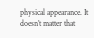physical appearance. It doesn’t matter that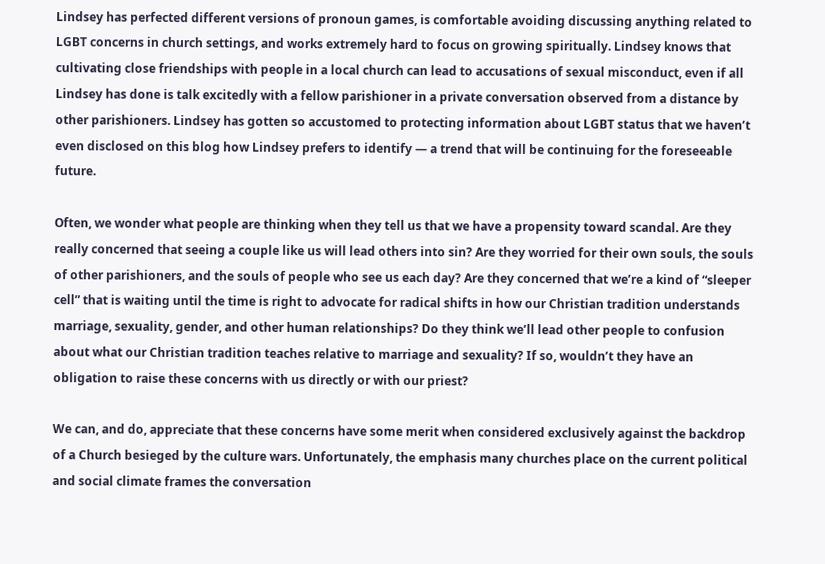Lindsey has perfected different versions of pronoun games, is comfortable avoiding discussing anything related to LGBT concerns in church settings, and works extremely hard to focus on growing spiritually. Lindsey knows that cultivating close friendships with people in a local church can lead to accusations of sexual misconduct, even if all Lindsey has done is talk excitedly with a fellow parishioner in a private conversation observed from a distance by other parishioners. Lindsey has gotten so accustomed to protecting information about LGBT status that we haven’t even disclosed on this blog how Lindsey prefers to identify — a trend that will be continuing for the foreseeable future.

Often, we wonder what people are thinking when they tell us that we have a propensity toward scandal. Are they really concerned that seeing a couple like us will lead others into sin? Are they worried for their own souls, the souls of other parishioners, and the souls of people who see us each day? Are they concerned that we’re a kind of “sleeper cell” that is waiting until the time is right to advocate for radical shifts in how our Christian tradition understands marriage, sexuality, gender, and other human relationships? Do they think we’ll lead other people to confusion about what our Christian tradition teaches relative to marriage and sexuality? If so, wouldn’t they have an obligation to raise these concerns with us directly or with our priest?

We can, and do, appreciate that these concerns have some merit when considered exclusively against the backdrop of a Church besieged by the culture wars. Unfortunately, the emphasis many churches place on the current political and social climate frames the conversation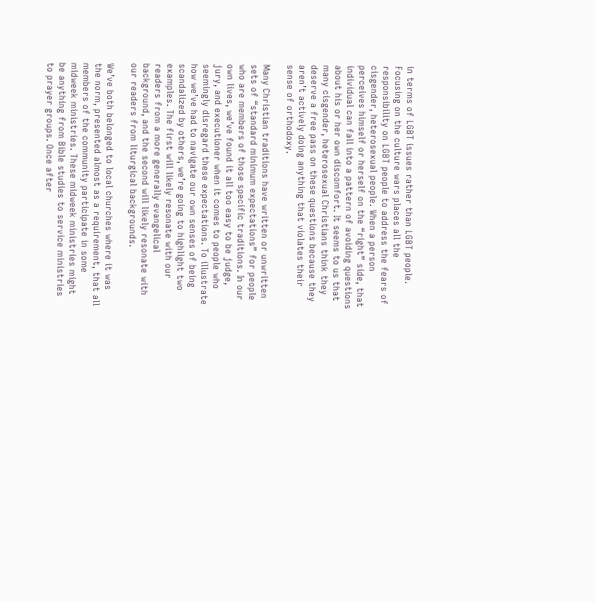in terms of LGBT issues rather than LGBT people. Focusing on the culture wars places all the responsibility on LGBT people to address the fears of cisgender, heterosexual people. When a person perceives himself or herself on the “right” side, that individual can fall into a pattern of avoiding questions about his or her own discomfort. It seems to us that many cisgender, heterosexual Christians think they deserve a free pass on these questions because they aren’t actively doing anything that violates their sense of orthodoxy.

Many Christian traditions have written or unwritten sets of “standard minimum expectations” for people who are members of those specific traditions. In our own lives, we’ve found it all too easy to be judge, jury, and executioner when it comes to people who seemingly disregard these expectations. To illustrate how we’ve had to navigate our own senses of being scandalized by others, we’re going to highlight two examples. The first will likely resonate with our readers from a more generally evangelical background, and the second will likely resonate with our readers from liturgical backgrounds.

We’ve both belonged to local churches where it was the norm, presented almost as a requirement, that all members of the community participate in some midweek ministries. These midweek ministries might be anything from Bible studies to service ministries to prayer groups. Once after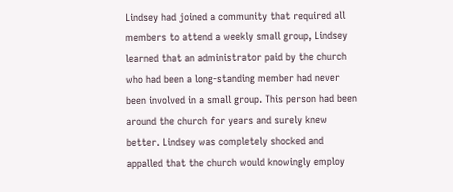Lindsey had joined a community that required all members to attend a weekly small group, Lindsey learned that an administrator paid by the church who had been a long-standing member had never been involved in a small group. This person had been around the church for years and surely knew better. Lindsey was completely shocked and appalled that the church would knowingly employ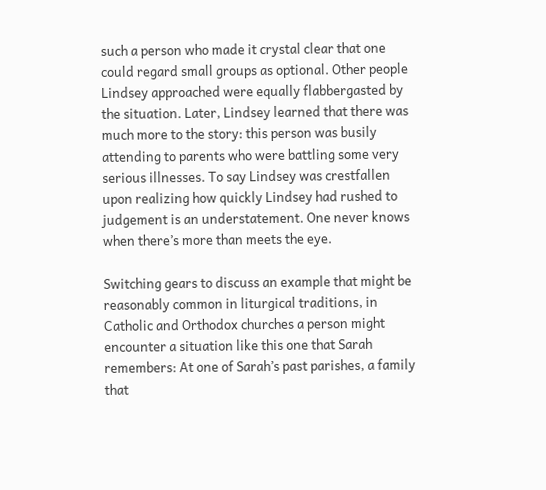such a person who made it crystal clear that one could regard small groups as optional. Other people Lindsey approached were equally flabbergasted by the situation. Later, Lindsey learned that there was much more to the story: this person was busily attending to parents who were battling some very serious illnesses. To say Lindsey was crestfallen upon realizing how quickly Lindsey had rushed to judgement is an understatement. One never knows when there’s more than meets the eye.

Switching gears to discuss an example that might be reasonably common in liturgical traditions, in Catholic and Orthodox churches a person might encounter a situation like this one that Sarah remembers: At one of Sarah’s past parishes, a family that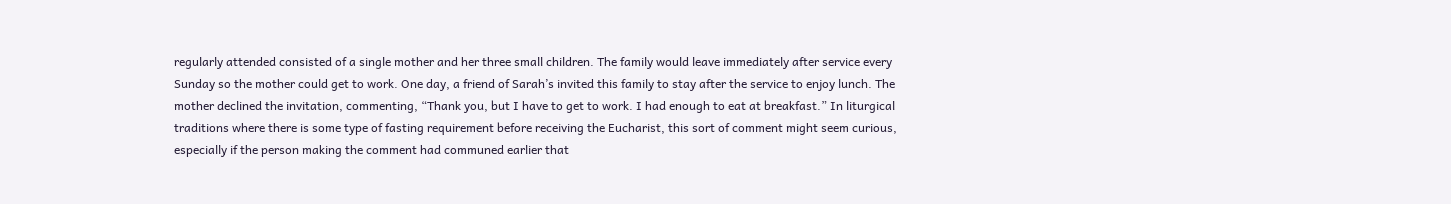regularly attended consisted of a single mother and her three small children. The family would leave immediately after service every Sunday so the mother could get to work. One day, a friend of Sarah’s invited this family to stay after the service to enjoy lunch. The mother declined the invitation, commenting, “Thank you, but I have to get to work. I had enough to eat at breakfast.” In liturgical traditions where there is some type of fasting requirement before receiving the Eucharist, this sort of comment might seem curious, especially if the person making the comment had communed earlier that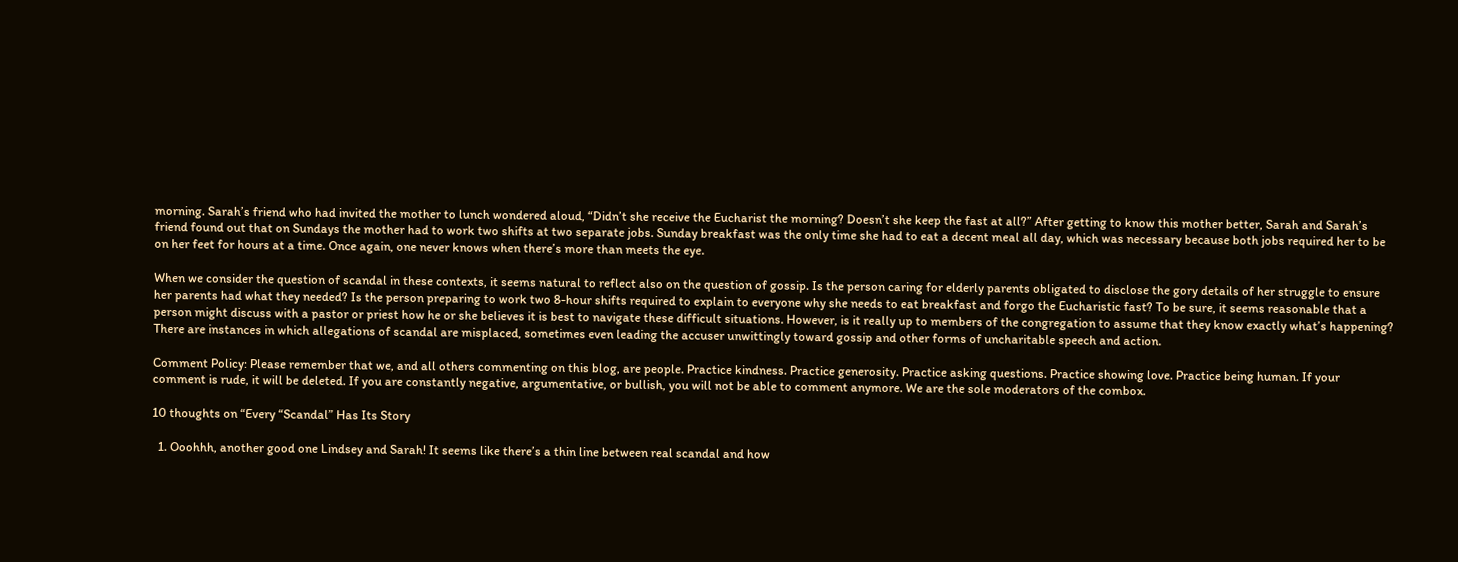morning. Sarah’s friend who had invited the mother to lunch wondered aloud, “Didn’t she receive the Eucharist the morning? Doesn’t she keep the fast at all?” After getting to know this mother better, Sarah and Sarah’s friend found out that on Sundays the mother had to work two shifts at two separate jobs. Sunday breakfast was the only time she had to eat a decent meal all day, which was necessary because both jobs required her to be on her feet for hours at a time. Once again, one never knows when there’s more than meets the eye.

When we consider the question of scandal in these contexts, it seems natural to reflect also on the question of gossip. Is the person caring for elderly parents obligated to disclose the gory details of her struggle to ensure her parents had what they needed? Is the person preparing to work two 8-hour shifts required to explain to everyone why she needs to eat breakfast and forgo the Eucharistic fast? To be sure, it seems reasonable that a person might discuss with a pastor or priest how he or she believes it is best to navigate these difficult situations. However, is it really up to members of the congregation to assume that they know exactly what’s happening? There are instances in which allegations of scandal are misplaced, sometimes even leading the accuser unwittingly toward gossip and other forms of uncharitable speech and action.

Comment Policy: Please remember that we, and all others commenting on this blog, are people. Practice kindness. Practice generosity. Practice asking questions. Practice showing love. Practice being human. If your comment is rude, it will be deleted. If you are constantly negative, argumentative, or bullish, you will not be able to comment anymore. We are the sole moderators of the combox.

10 thoughts on “Every “Scandal” Has Its Story

  1. Ooohhh, another good one Lindsey and Sarah! It seems like there’s a thin line between real scandal and how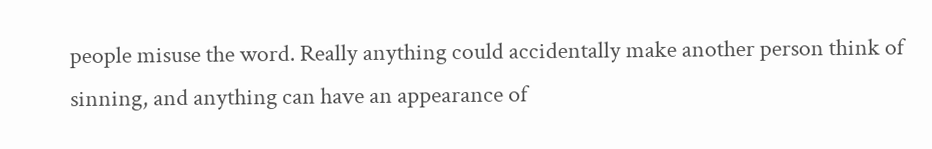people misuse the word. Really anything could accidentally make another person think of sinning, and anything can have an appearance of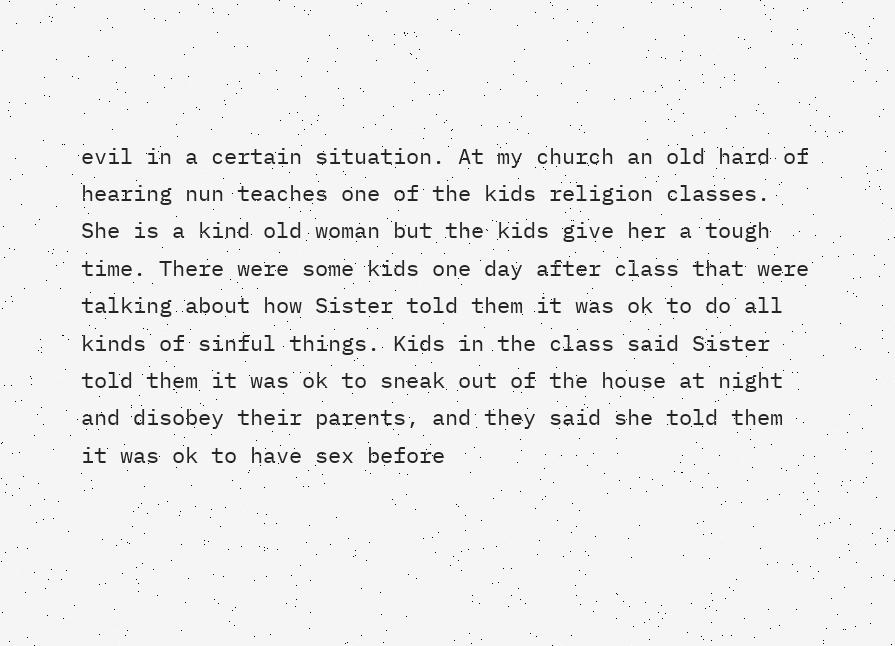evil in a certain situation. At my church an old hard of hearing nun teaches one of the kids religion classes. She is a kind old woman but the kids give her a tough time. There were some kids one day after class that were talking about how Sister told them it was ok to do all kinds of sinful things. Kids in the class said Sister told them it was ok to sneak out of the house at night and disobey their parents, and they said she told them it was ok to have sex before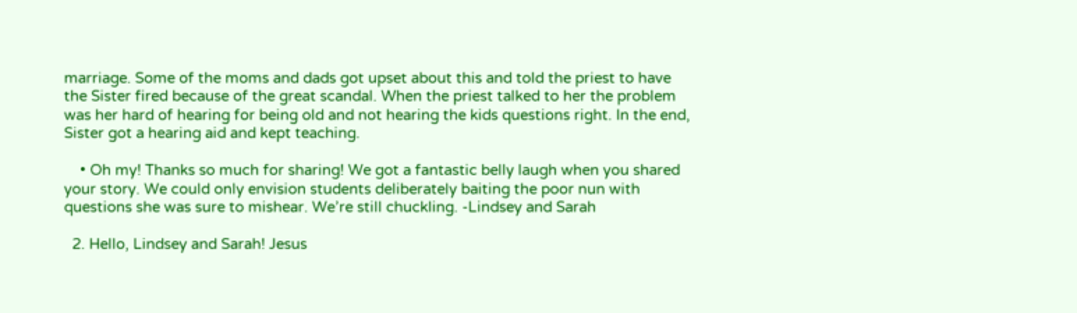marriage. Some of the moms and dads got upset about this and told the priest to have the Sister fired because of the great scandal. When the priest talked to her the problem was her hard of hearing for being old and not hearing the kids questions right. In the end, Sister got a hearing aid and kept teaching.

    • Oh my! Thanks so much for sharing! We got a fantastic belly laugh when you shared your story. We could only envision students deliberately baiting the poor nun with questions she was sure to mishear. We’re still chuckling. -Lindsey and Sarah

  2. Hello, Lindsey and Sarah! Jesus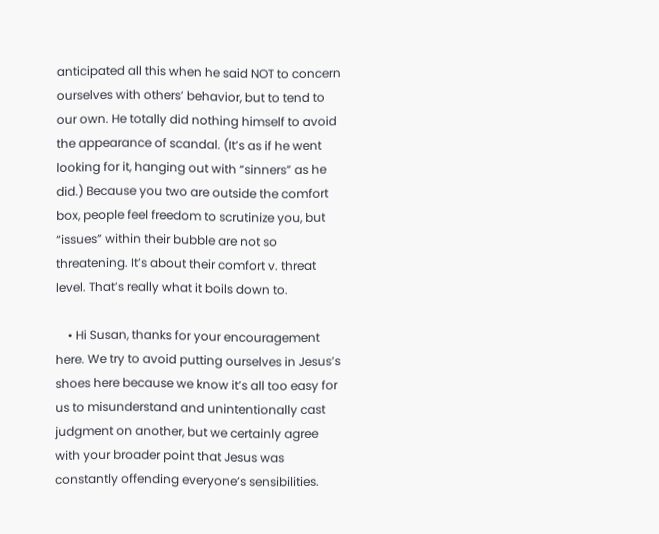anticipated all this when he said NOT to concern ourselves with others’ behavior, but to tend to our own. He totally did nothing himself to avoid the appearance of scandal. (It’s as if he went looking for it, hanging out with “sinners” as he did.) Because you two are outside the comfort box, people feel freedom to scrutinize you, but “issues” within their bubble are not so threatening. It’s about their comfort v. threat level. That’s really what it boils down to.

    • Hi Susan, thanks for your encouragement here. We try to avoid putting ourselves in Jesus’s shoes here because we know it’s all too easy for us to misunderstand and unintentionally cast judgment on another, but we certainly agree with your broader point that Jesus was constantly offending everyone’s sensibilities.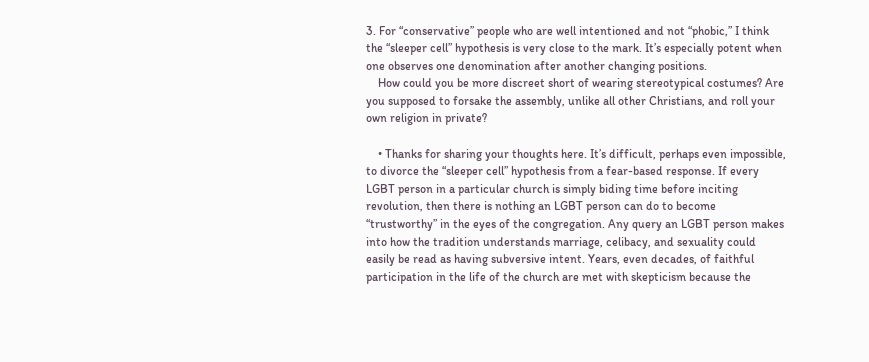3. For “conservative” people who are well intentioned and not “phobic,” I think the “sleeper cell” hypothesis is very close to the mark. It’s especially potent when one observes one denomination after another changing positions.
    How could you be more discreet short of wearing stereotypical costumes? Are you supposed to forsake the assembly, unlike all other Christians, and roll your own religion in private?

    • Thanks for sharing your thoughts here. It’s difficult, perhaps even impossible, to divorce the “sleeper cell” hypothesis from a fear-based response. If every LGBT person in a particular church is simply biding time before inciting revolution, then there is nothing an LGBT person can do to become “trustworthy” in the eyes of the congregation. Any query an LGBT person makes into how the tradition understands marriage, celibacy, and sexuality could easily be read as having subversive intent. Years, even decades, of faithful participation in the life of the church are met with skepticism because the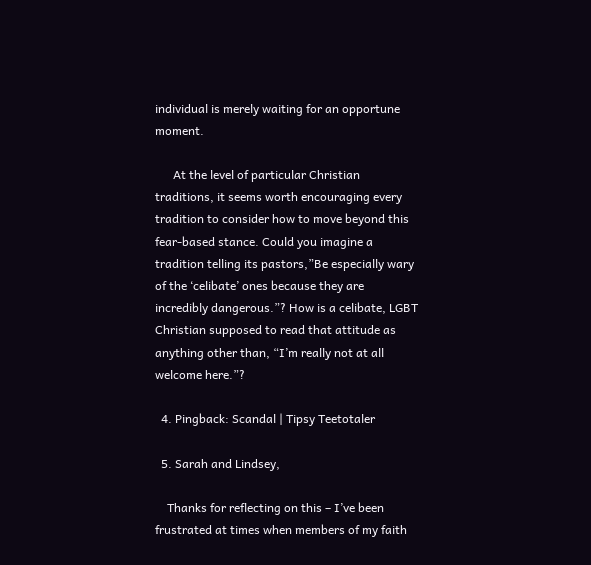individual is merely waiting for an opportune moment.

      At the level of particular Christian traditions, it seems worth encouraging every tradition to consider how to move beyond this fear-based stance. Could you imagine a tradition telling its pastors,”Be especially wary of the ‘celibate’ ones because they are incredibly dangerous.”? How is a celibate, LGBT Christian supposed to read that attitude as anything other than, “I’m really not at all welcome here.”?

  4. Pingback: Scandal | Tipsy Teetotaler

  5. Sarah and Lindsey,

    Thanks for reflecting on this – I’ve been frustrated at times when members of my faith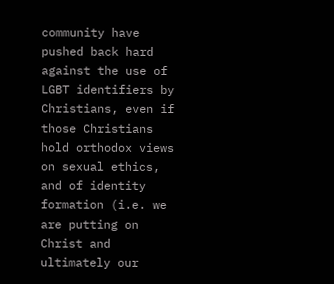community have pushed back hard against the use of LGBT identifiers by Christians, even if those Christians hold orthodox views on sexual ethics, and of identity formation (i.e. we are putting on Christ and ultimately our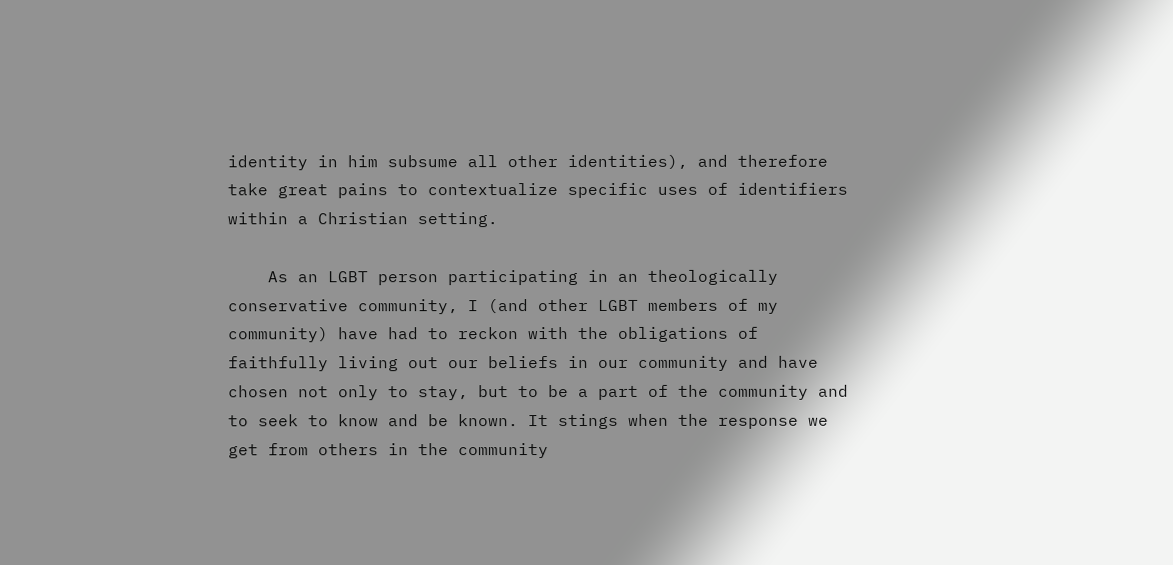identity in him subsume all other identities), and therefore take great pains to contextualize specific uses of identifiers within a Christian setting.

    As an LGBT person participating in an theologically conservative community, I (and other LGBT members of my community) have had to reckon with the obligations of faithfully living out our beliefs in our community and have chosen not only to stay, but to be a part of the community and to seek to know and be known. It stings when the response we get from others in the community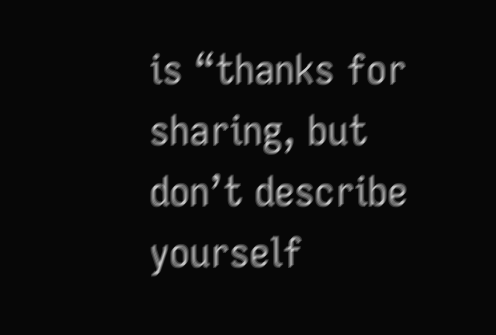is “thanks for sharing, but don’t describe yourself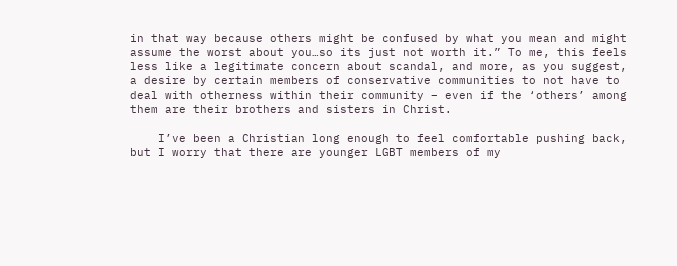in that way because others might be confused by what you mean and might assume the worst about you…so its just not worth it.” To me, this feels less like a legitimate concern about scandal, and more, as you suggest, a desire by certain members of conservative communities to not have to deal with otherness within their community – even if the ‘others’ among them are their brothers and sisters in Christ.

    I’ve been a Christian long enough to feel comfortable pushing back, but I worry that there are younger LGBT members of my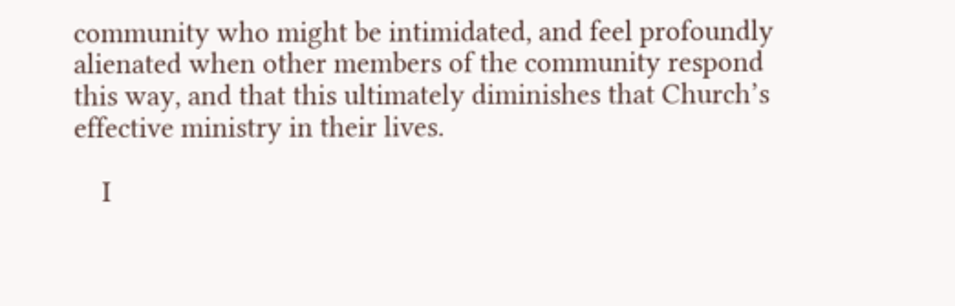community who might be intimidated, and feel profoundly alienated when other members of the community respond this way, and that this ultimately diminishes that Church’s effective ministry in their lives.

    I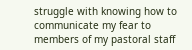struggle with knowing how to communicate my fear to members of my pastoral staff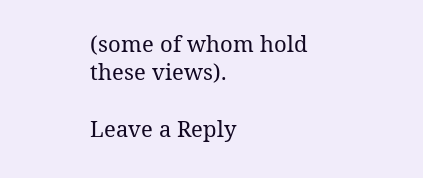(some of whom hold these views).

Leave a Reply